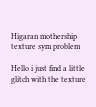Higaran mothership texture sym problem

Hello i just find a little glitch with the texture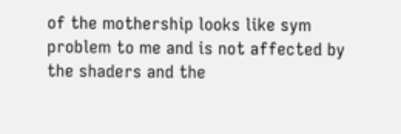of the mothership looks like sym problem to me and is not affected by the shaders and the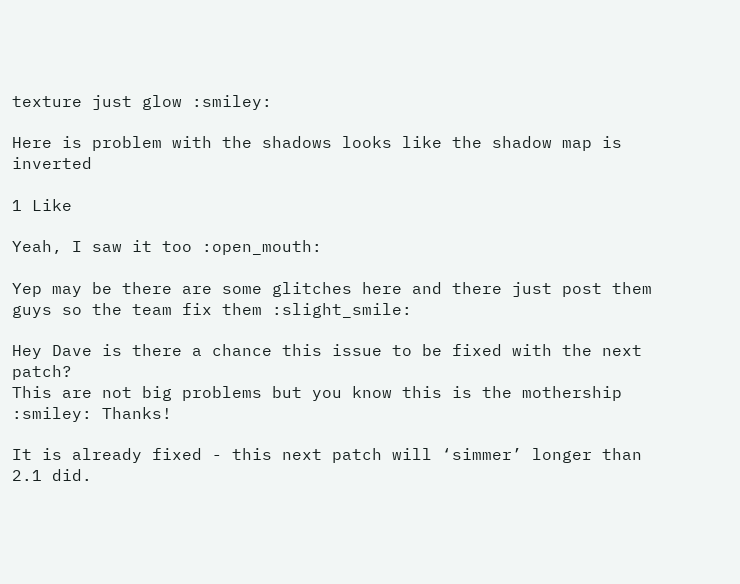texture just glow :smiley:

Here is problem with the shadows looks like the shadow map is inverted

1 Like

Yeah, I saw it too :open_mouth:

Yep may be there are some glitches here and there just post them guys so the team fix them :slight_smile:

Hey Dave is there a chance this issue to be fixed with the next patch?
This are not big problems but you know this is the mothership :smiley: Thanks!

It is already fixed - this next patch will ‘simmer’ longer than 2.1 did.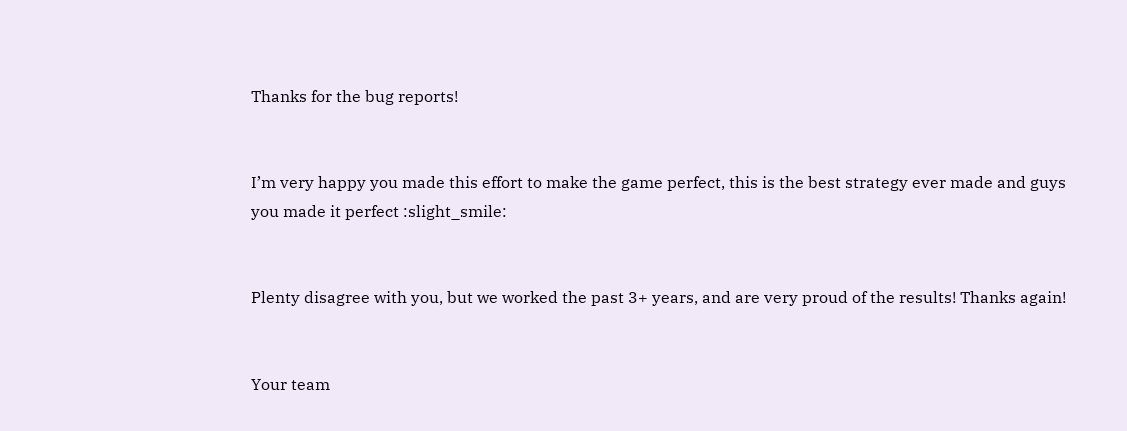Thanks for the bug reports!


I’m very happy you made this effort to make the game perfect, this is the best strategy ever made and guys you made it perfect :slight_smile:


Plenty disagree with you, but we worked the past 3+ years, and are very proud of the results! Thanks again!


Your team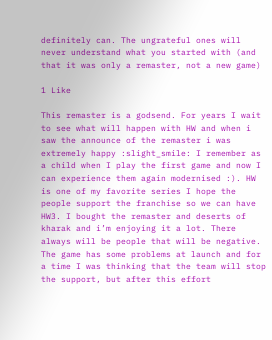definitely can. The ungrateful ones will never understand what you started with (and that it was only a remaster, not a new game)

1 Like

This remaster is a godsend. For years I wait to see what will happen with HW and when i saw the announce of the remaster i was extremely happy :slight_smile: I remember as a child when I play the first game and now I can experience them again modernised :). HW is one of my favorite series I hope the people support the franchise so we can have HW3. I bought the remaster and deserts of kharak and i’m enjoying it a lot. There always will be people that will be negative. The game has some problems at launch and for a time I was thinking that the team will stop the support, but after this effort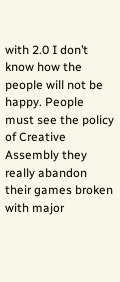with 2.0 I don’t know how the people will not be happy. People must see the policy of Creative Assembly they really abandon their games broken with major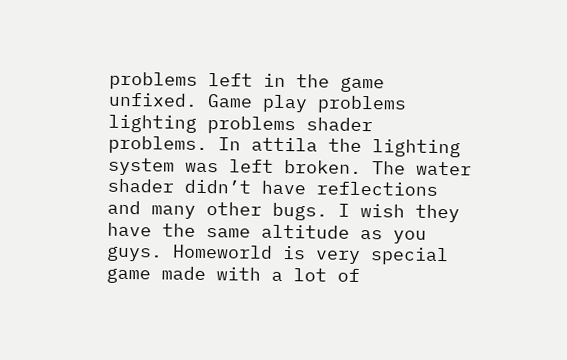problems left in the game unfixed. Game play problems lighting problems shader problems. In attila the lighting system was left broken. The water shader didn’t have reflections and many other bugs. I wish they have the same altitude as you guys. Homeworld is very special game made with a lot of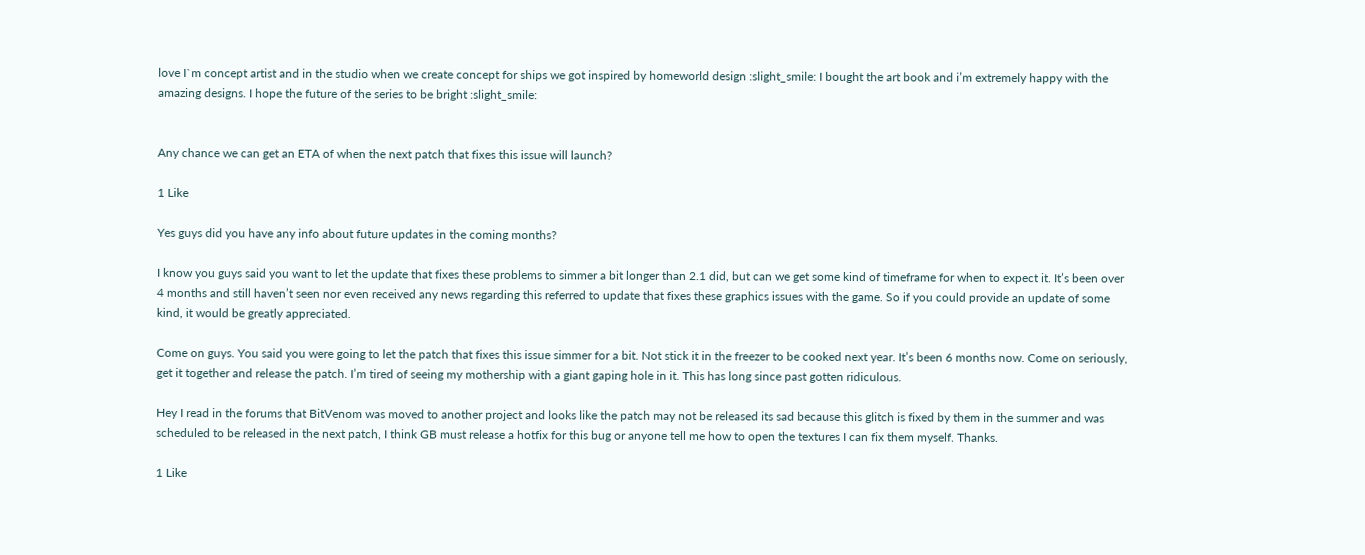love I`m concept artist and in the studio when we create concept for ships we got inspired by homeworld design :slight_smile: I bought the art book and i’m extremely happy with the amazing designs. I hope the future of the series to be bright :slight_smile:


Any chance we can get an ETA of when the next patch that fixes this issue will launch?

1 Like

Yes guys did you have any info about future updates in the coming months?

I know you guys said you want to let the update that fixes these problems to simmer a bit longer than 2.1 did, but can we get some kind of timeframe for when to expect it. It’s been over 4 months and still haven’t seen nor even received any news regarding this referred to update that fixes these graphics issues with the game. So if you could provide an update of some kind, it would be greatly appreciated.

Come on guys. You said you were going to let the patch that fixes this issue simmer for a bit. Not stick it in the freezer to be cooked next year. It’s been 6 months now. Come on seriously, get it together and release the patch. I’m tired of seeing my mothership with a giant gaping hole in it. This has long since past gotten ridiculous.

Hey I read in the forums that BitVenom was moved to another project and looks like the patch may not be released its sad because this glitch is fixed by them in the summer and was scheduled to be released in the next patch, I think GB must release a hotfix for this bug or anyone tell me how to open the textures I can fix them myself. Thanks.

1 Like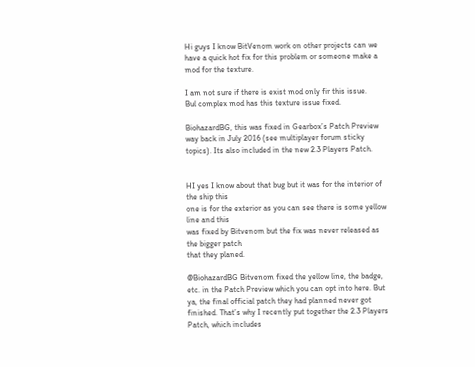Hi guys I know BitVenom work on other projects can we have a quick hot fix for this problem or someone make a mod for the texture.

I am not sure if there is exist mod only fir this issue.
Bul complex mod has this texture issue fixed.

BiohazardBG, this was fixed in Gearbox’s Patch Preview way back in July 2016 (see multiplayer forum sticky topics). Its also included in the new 2.3 Players Patch.


HI yes I know about that bug but it was for the interior of the ship this
one is for the exterior as you can see there is some yellow line and this
was fixed by Bitvenom but the fix was never released as the bigger patch
that they planed.

@BiohazardBG Bitvenom fixed the yellow line, the badge, etc. in the Patch Preview which you can opt into here. But ya, the final official patch they had planned never got finished. That’s why I recently put together the 2.3 Players Patch, which includes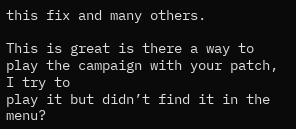this fix and many others.

This is great is there a way to play the campaign with your patch, I try to
play it but didn’t find it in the menu?